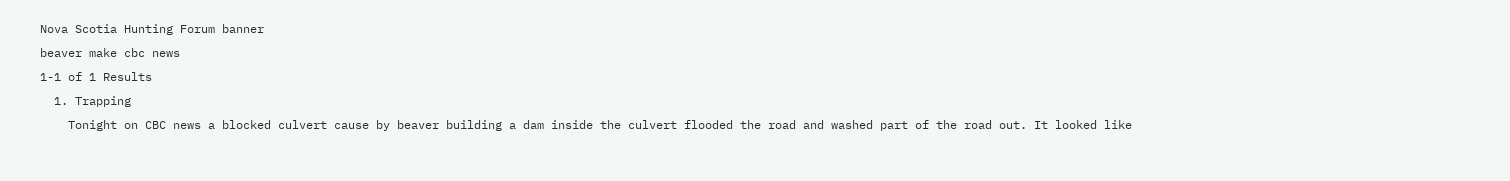Nova Scotia Hunting Forum banner
beaver make cbc news
1-1 of 1 Results
  1. Trapping
    Tonight on CBC news a blocked culvert cause by beaver building a dam inside the culvert flooded the road and washed part of the road out. It looked like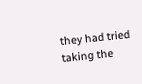they had tried taking the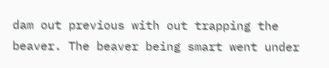dam out previous with out trapping the beaver. The beaver being smart went under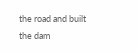the road and built the dam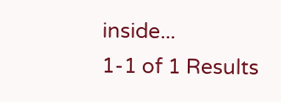inside...
1-1 of 1 Results